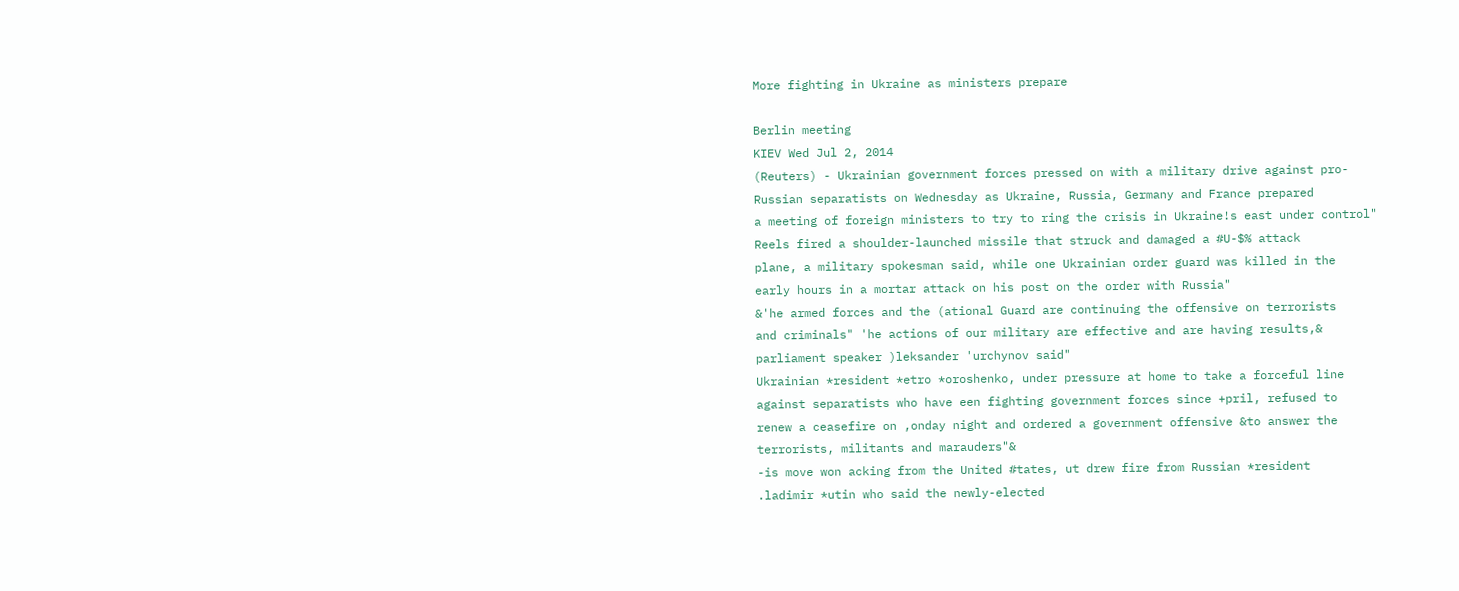More fighting in Ukraine as ministers prepare

Berlin meeting
KIEV Wed Jul 2, 2014
(Reuters) - Ukrainian government forces pressed on with a military drive against pro-
Russian separatists on Wednesday as Ukraine, Russia, Germany and France prepared
a meeting of foreign ministers to try to ring the crisis in Ukraine!s east under control"
Reels fired a shoulder-launched missile that struck and damaged a #U-$% attack
plane, a military spokesman said, while one Ukrainian order guard was killed in the
early hours in a mortar attack on his post on the order with Russia"
&'he armed forces and the (ational Guard are continuing the offensive on terrorists
and criminals" 'he actions of our military are effective and are having results,&
parliament speaker )leksander 'urchynov said"
Ukrainian *resident *etro *oroshenko, under pressure at home to take a forceful line
against separatists who have een fighting government forces since +pril, refused to
renew a ceasefire on ,onday night and ordered a government offensive &to answer the
terrorists, militants and marauders"&
-is move won acking from the United #tates, ut drew fire from Russian *resident
.ladimir *utin who said the newly-elected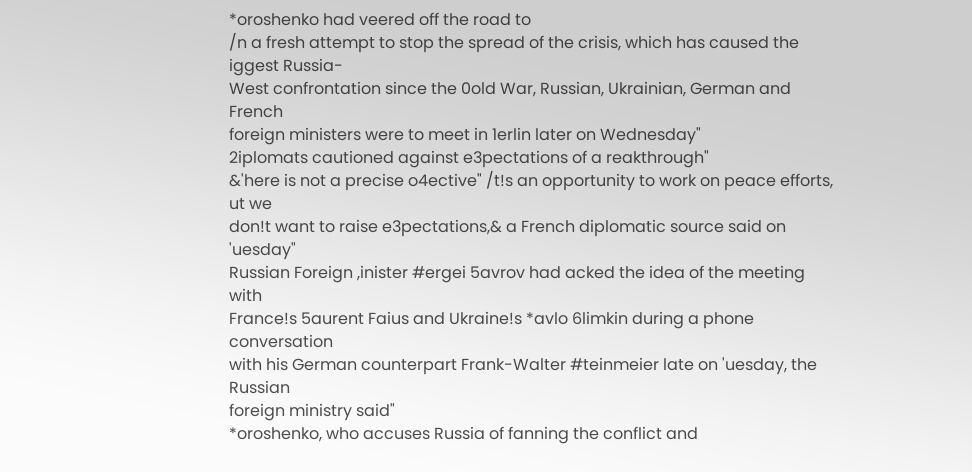*oroshenko had veered off the road to
/n a fresh attempt to stop the spread of the crisis, which has caused the iggest Russia-
West confrontation since the 0old War, Russian, Ukrainian, German and French
foreign ministers were to meet in 1erlin later on Wednesday"
2iplomats cautioned against e3pectations of a reakthrough"
&'here is not a precise o4ective" /t!s an opportunity to work on peace efforts, ut we
don!t want to raise e3pectations,& a French diplomatic source said on 'uesday"
Russian Foreign ,inister #ergei 5avrov had acked the idea of the meeting with
France!s 5aurent Faius and Ukraine!s *avlo 6limkin during a phone conversation
with his German counterpart Frank-Walter #teinmeier late on 'uesday, the Russian
foreign ministry said"
*oroshenko, who accuses Russia of fanning the conflict and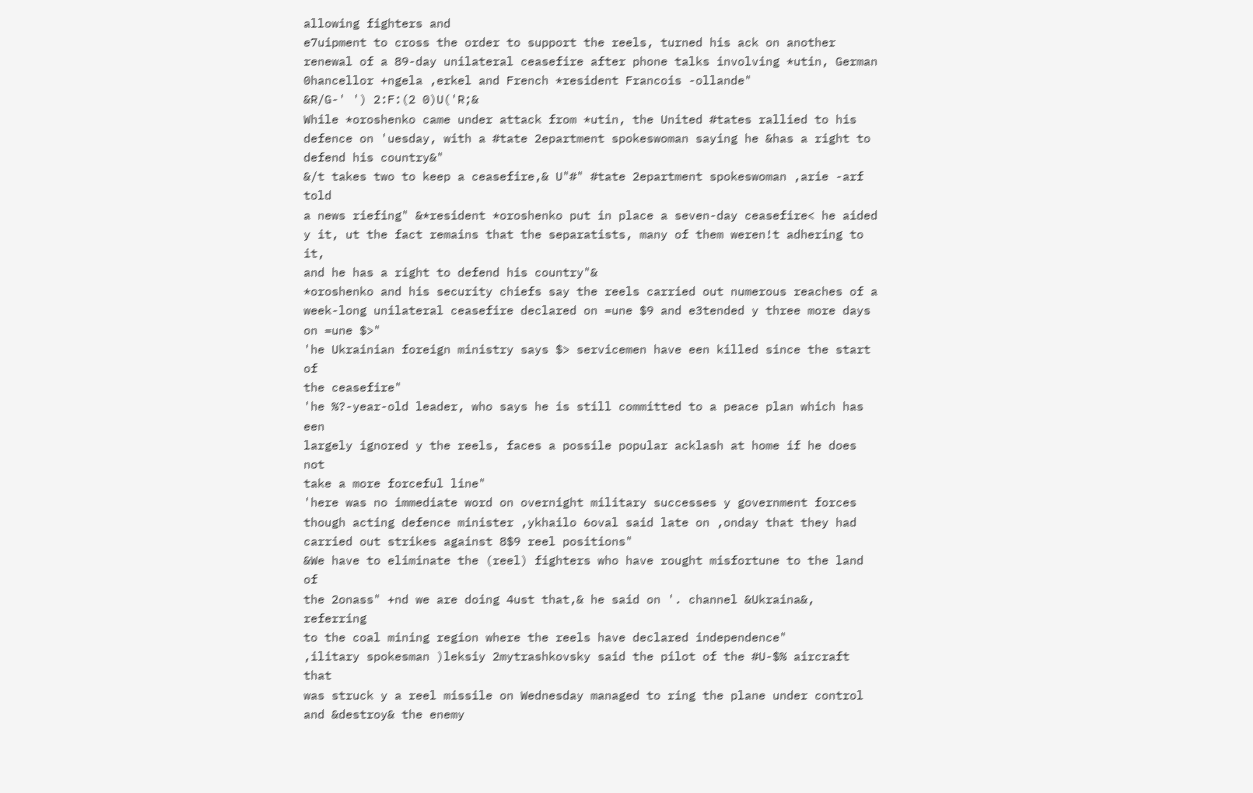allowing fighters and
e7uipment to cross the order to support the reels, turned his ack on another
renewal of a 89-day unilateral ceasefire after phone talks involving *utin, German
0hancellor +ngela ,erkel and French *resident Francois -ollande"
&R/G-' ') 2:F:(2 0)U('R;&
While *oroshenko came under attack from *utin, the United #tates rallied to his
defence on 'uesday, with a #tate 2epartment spokeswoman saying he &has a right to
defend his country&"
&/t takes two to keep a ceasefire,& U"#" #tate 2epartment spokeswoman ,arie -arf told
a news riefing" &*resident *oroshenko put in place a seven-day ceasefire< he aided
y it, ut the fact remains that the separatists, many of them weren!t adhering to it,
and he has a right to defend his country"&
*oroshenko and his security chiefs say the reels carried out numerous reaches of a
week-long unilateral ceasefire declared on =une $9 and e3tended y three more days
on =une $>"
'he Ukrainian foreign ministry says $> servicemen have een killed since the start of
the ceasefire"
'he %?-year-old leader, who says he is still committed to a peace plan which has een
largely ignored y the reels, faces a possile popular acklash at home if he does not
take a more forceful line"
'here was no immediate word on overnight military successes y government forces
though acting defence minister ,ykhailo 6oval said late on ,onday that they had
carried out strikes against 8$9 reel positions"
&We have to eliminate the (reel) fighters who have rought misfortune to the land of
the 2onass" +nd we are doing 4ust that,& he said on '. channel &Ukraina&, referring
to the coal mining region where the reels have declared independence"
,ilitary spokesman )leksiy 2mytrashkovsky said the pilot of the #U-$% aircraft that
was struck y a reel missile on Wednesday managed to ring the plane under control
and &destroy& the enemy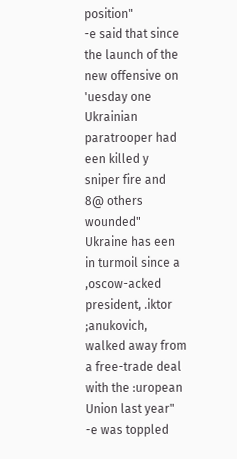position"
-e said that since the launch of the new offensive on 'uesday one Ukrainian
paratrooper had een killed y sniper fire and 8@ others wounded"
Ukraine has een in turmoil since a ,oscow-acked president, .iktor ;anukovich,
walked away from a free-trade deal with the :uropean Union last year" -e was toppled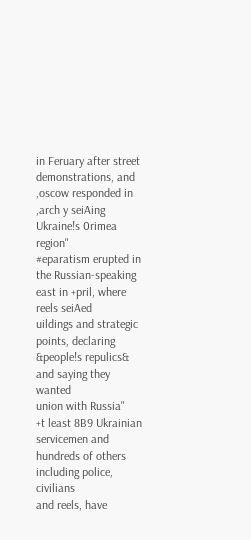in Feruary after street demonstrations, and ,oscow responded in ,arch y seiAing
Ukraine!s 0rimea region"
#eparatism erupted in the Russian-speaking east in +pril, where reels seiAed
uildings and strategic points, declaring &people!s repulics& and saying they wanted
union with Russia"
+t least 8B9 Ukrainian servicemen and hundreds of others including police, civilians
and reels, have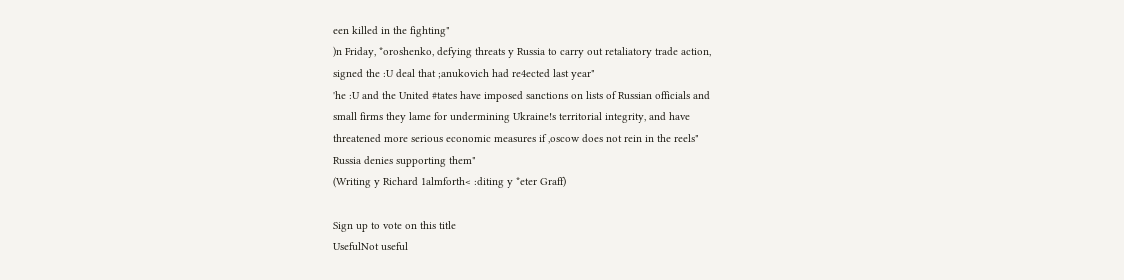een killed in the fighting"
)n Friday, *oroshenko, defying threats y Russia to carry out retaliatory trade action,
signed the :U deal that ;anukovich had re4ected last year"
'he :U and the United #tates have imposed sanctions on lists of Russian officials and
small firms they lame for undermining Ukraine!s territorial integrity, and have
threatened more serious economic measures if ,oscow does not rein in the reels"
Russia denies supporting them"
(Writing y Richard 1almforth< :diting y *eter Graff)

Sign up to vote on this title
UsefulNot useful